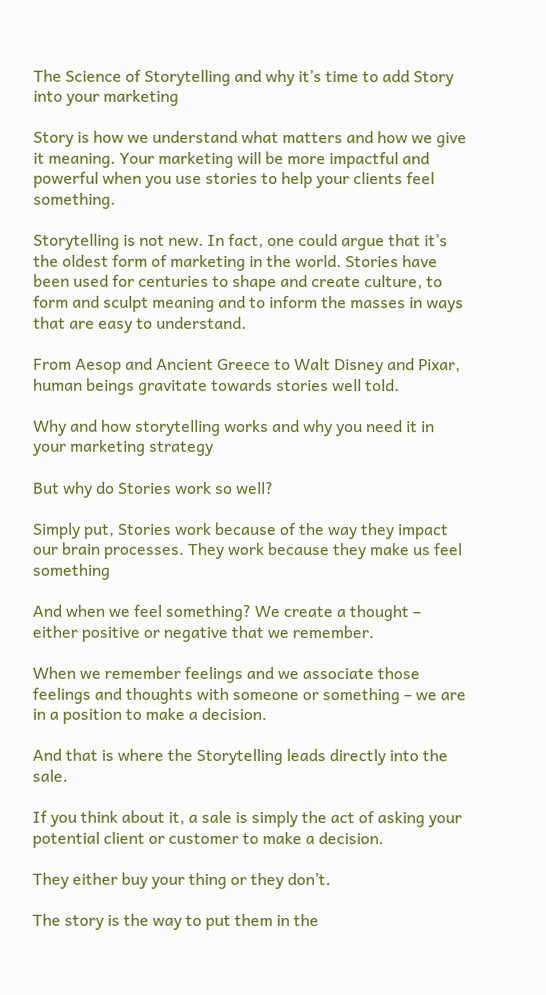The Science of Storytelling and why it’s time to add Story into your marketing

Story is how we understand what matters and how we give it meaning. Your marketing will be more impactful and powerful when you use stories to help your clients feel something.

Storytelling is not new. In fact, one could argue that it’s the oldest form of marketing in the world. Stories have been used for centuries to shape and create culture, to form and sculpt meaning and to inform the masses in ways that are easy to understand.

From Aesop and Ancient Greece to Walt Disney and Pixar, human beings gravitate towards stories well told.

Why and how storytelling works and why you need it in your marketing strategy

But why do Stories work so well?

Simply put, Stories work because of the way they impact our brain processes. They work because they make us feel something

And when we feel something? We create a thought – either positive or negative that we remember.

When we remember feelings and we associate those feelings and thoughts with someone or something – we are in a position to make a decision.

And that is where the Storytelling leads directly into the sale.

If you think about it, a sale is simply the act of asking your potential client or customer to make a decision.

They either buy your thing or they don’t.

The story is the way to put them in the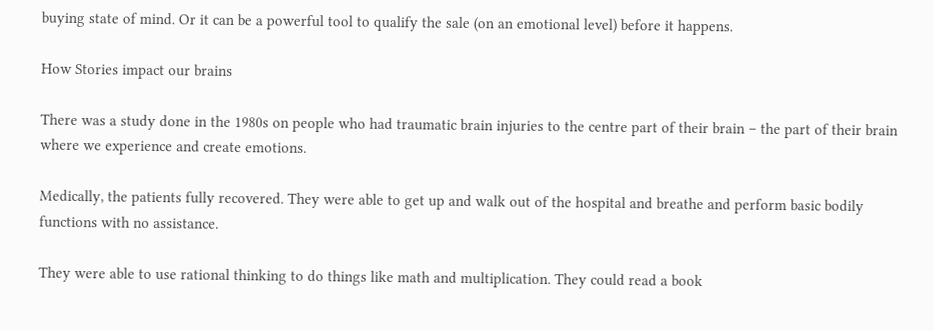buying state of mind. Or it can be a powerful tool to qualify the sale (on an emotional level) before it happens.

How Stories impact our brains

There was a study done in the 1980s on people who had traumatic brain injuries to the centre part of their brain – the part of their brain where we experience and create emotions.

Medically, the patients fully recovered. They were able to get up and walk out of the hospital and breathe and perform basic bodily functions with no assistance.

They were able to use rational thinking to do things like math and multiplication. They could read a book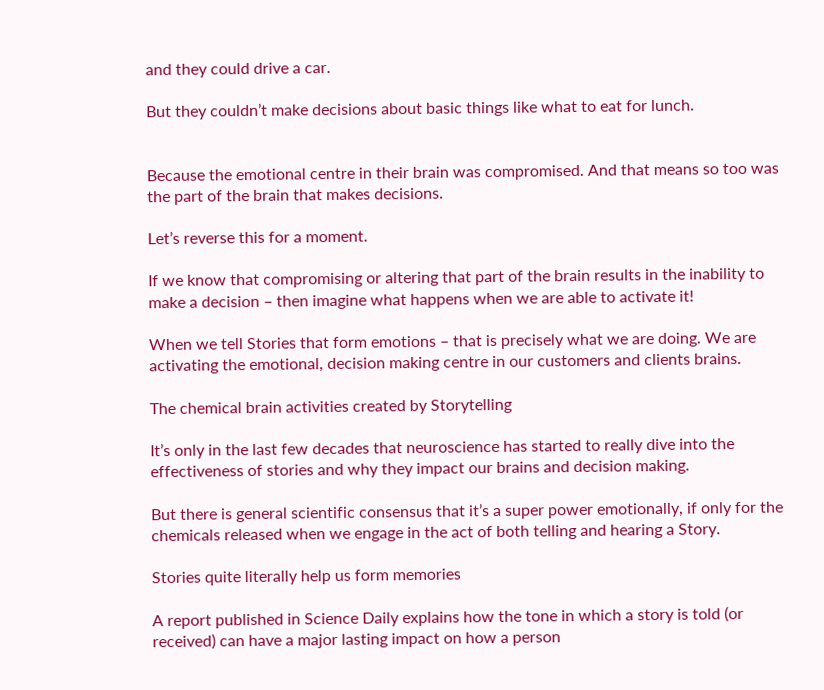and they could drive a car.

But they couldn’t make decisions about basic things like what to eat for lunch.


Because the emotional centre in their brain was compromised. And that means so too was the part of the brain that makes decisions.

Let’s reverse this for a moment.

If we know that compromising or altering that part of the brain results in the inability to make a decision – then imagine what happens when we are able to activate it!

When we tell Stories that form emotions – that is precisely what we are doing. We are activating the emotional, decision making centre in our customers and clients brains.

The chemical brain activities created by Storytelling

It’s only in the last few decades that neuroscience has started to really dive into the effectiveness of stories and why they impact our brains and decision making.

But there is general scientific consensus that it’s a super power emotionally, if only for the chemicals released when we engage in the act of both telling and hearing a Story.

Stories quite literally help us form memories

A report published in Science Daily explains how the tone in which a story is told (or received) can have a major lasting impact on how a person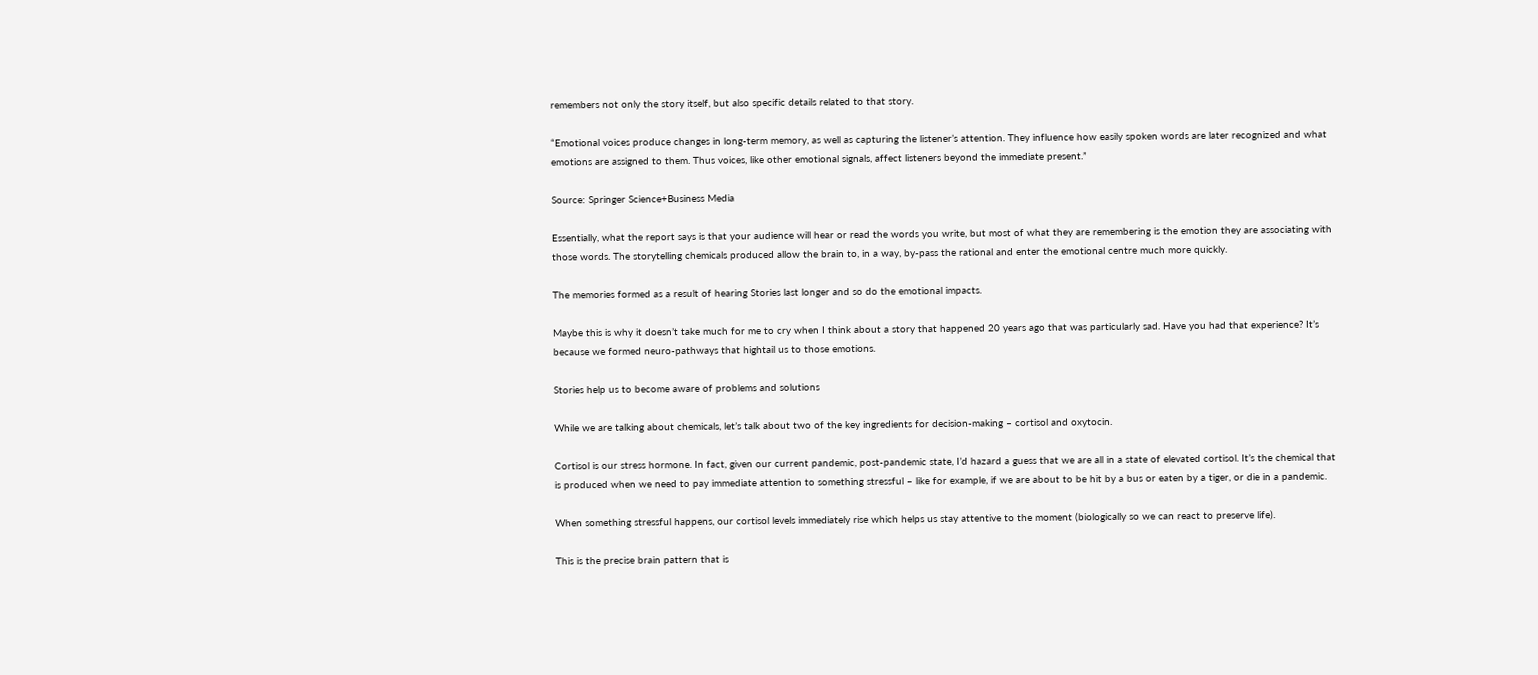remembers not only the story itself, but also specific details related to that story.

“Emotional voices produce changes in long-term memory, as well as capturing the listener’s attention. They influence how easily spoken words are later recognized and what emotions are assigned to them. Thus voices, like other emotional signals, affect listeners beyond the immediate present.”

Source: Springer Science+Business Media

Essentially, what the report says is that your audience will hear or read the words you write, but most of what they are remembering is the emotion they are associating with those words. The storytelling chemicals produced allow the brain to, in a way, by-pass the rational and enter the emotional centre much more quickly.

The memories formed as a result of hearing Stories last longer and so do the emotional impacts.

Maybe this is why it doesn’t take much for me to cry when I think about a story that happened 20 years ago that was particularly sad. Have you had that experience? It’s because we formed neuro-pathways that hightail us to those emotions.

Stories help us to become aware of problems and solutions

While we are talking about chemicals, let’s talk about two of the key ingredients for decision-making – cortisol and oxytocin.

Cortisol is our stress hormone. In fact, given our current pandemic, post-pandemic state, I’d hazard a guess that we are all in a state of elevated cortisol. It’s the chemical that is produced when we need to pay immediate attention to something stressful – like for example, if we are about to be hit by a bus or eaten by a tiger, or die in a pandemic.

When something stressful happens, our cortisol levels immediately rise which helps us stay attentive to the moment (biologically so we can react to preserve life).

This is the precise brain pattern that is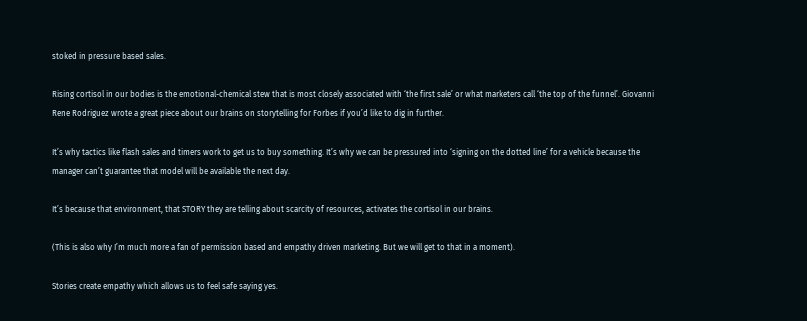stoked in pressure based sales.

Rising cortisol in our bodies is the emotional-chemical stew that is most closely associated with ‘the first sale’ or what marketers call ‘the top of the funnel’. Giovanni Rene Rodriguez wrote a great piece about our brains on storytelling for Forbes if you’d like to dig in further.

It’s why tactics like flash sales and timers work to get us to buy something. It’s why we can be pressured into ‘signing on the dotted line’ for a vehicle because the manager can’t guarantee that model will be available the next day.

It’s because that environment, that STORY they are telling about scarcity of resources, activates the cortisol in our brains.

(This is also why I’m much more a fan of permission based and empathy driven marketing. But we will get to that in a moment).

Stories create empathy which allows us to feel safe saying yes.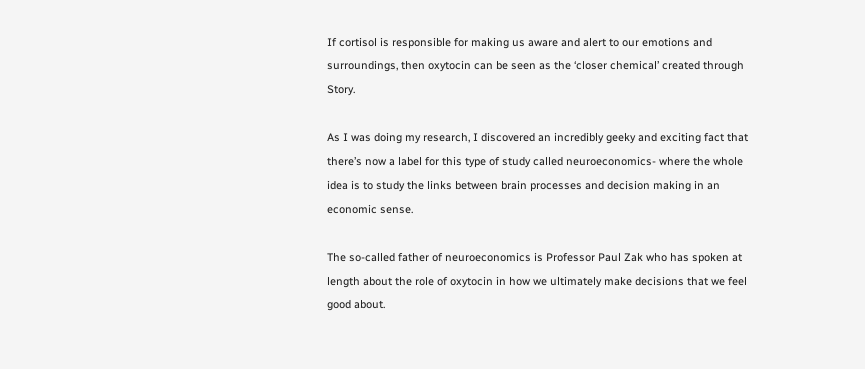If cortisol is responsible for making us aware and alert to our emotions and surroundings, then oxytocin can be seen as the ‘closer chemical’ created through Story.

As I was doing my research, I discovered an incredibly geeky and exciting fact that there’s now a label for this type of study called neuroeconomics- where the whole idea is to study the links between brain processes and decision making in an economic sense.

The so-called father of neuroeconomics is Professor Paul Zak who has spoken at length about the role of oxytocin in how we ultimately make decisions that we feel good about.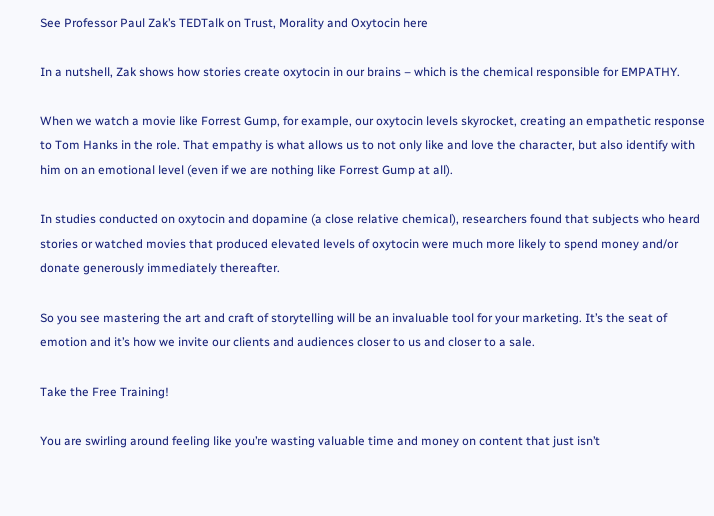See Professor Paul Zak’s TEDTalk on Trust, Morality and Oxytocin here

In a nutshell, Zak shows how stories create oxytocin in our brains – which is the chemical responsible for EMPATHY.

When we watch a movie like Forrest Gump, for example, our oxytocin levels skyrocket, creating an empathetic response to Tom Hanks in the role. That empathy is what allows us to not only like and love the character, but also identify with him on an emotional level (even if we are nothing like Forrest Gump at all).

In studies conducted on oxytocin and dopamine (a close relative chemical), researchers found that subjects who heard stories or watched movies that produced elevated levels of oxytocin were much more likely to spend money and/or donate generously immediately thereafter.

So you see mastering the art and craft of storytelling will be an invaluable tool for your marketing. It’s the seat of emotion and it’s how we invite our clients and audiences closer to us and closer to a sale.

Take the Free Training!

You are swirling around feeling like you’re wasting valuable time and money on content that just isn’t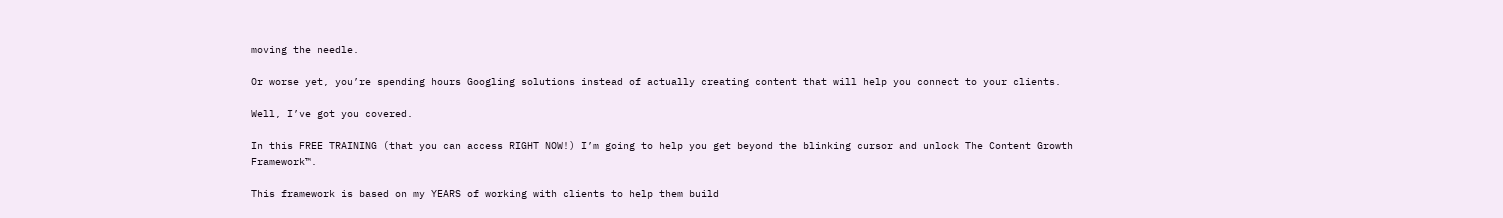moving the needle.

Or worse yet, you’re spending hours Googling solutions instead of actually creating content that will help you connect to your clients.

Well, I’ve got you covered.

In this FREE TRAINING (that you can access RIGHT NOW!) I’m going to help you get beyond the blinking cursor and unlock The Content Growth Framework™.

This framework is based on my YEARS of working with clients to help them build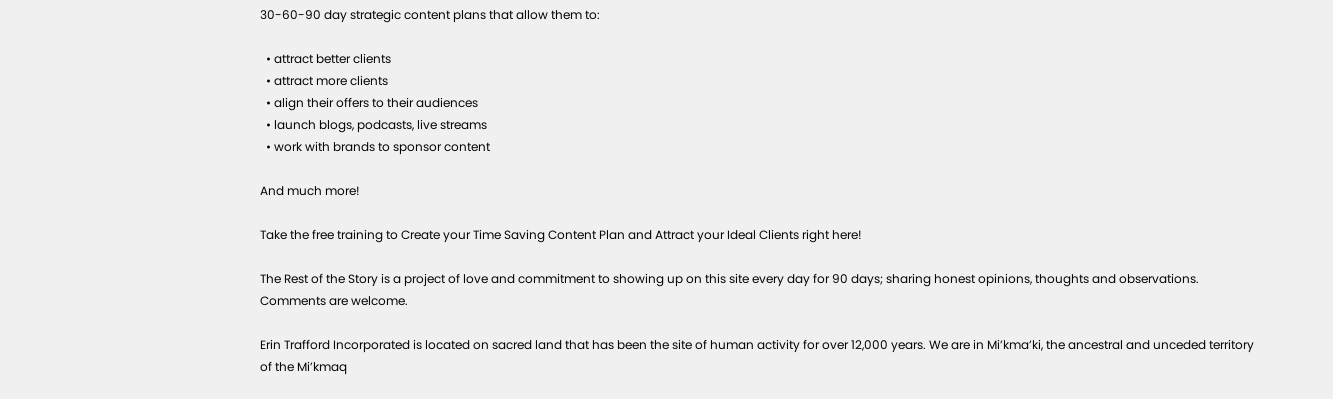30-60-90 day strategic content plans that allow them to:

  • attract better clients
  • attract more clients
  • align their offers to their audiences
  • launch blogs, podcasts, live streams
  • work with brands to sponsor content

And much more!

Take the free training to Create your Time Saving Content Plan and Attract your Ideal Clients right here!

The Rest of the Story is a project of love and commitment to showing up on this site every day for 90 days; sharing honest opinions, thoughts and observations. Comments are welcome.

Erin Trafford Incorporated is located on sacred land that has been the site of human activity for over 12,000 years. We are in Mi’kma’ki, the ancestral and unceded territory of the Mi’kmaq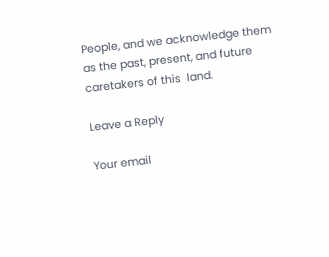People, and we acknowledge them as the past, present, and future caretakers of this  land.

Leave a Reply

Your email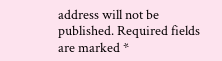address will not be published. Required fields are marked *